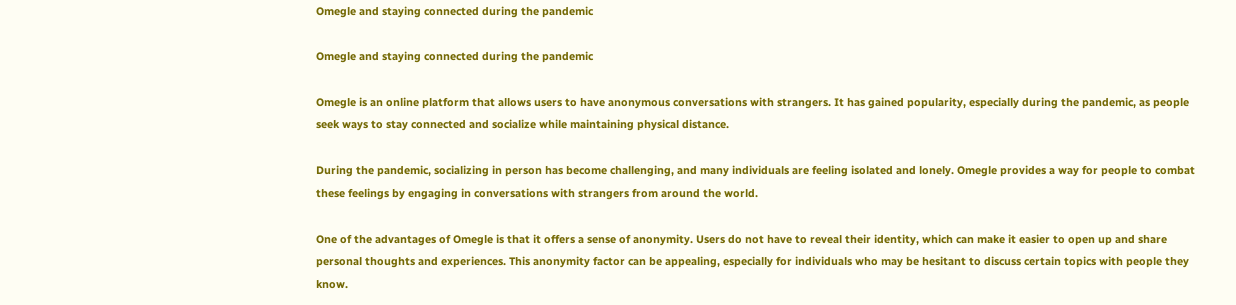Omegle and staying connected during the pandemic

Omegle and staying connected during the pandemic

Omegle is an online platform that allows users to have anonymous conversations with strangers. It has gained popularity, especially during the pandemic, as people seek ways to stay connected and socialize while maintaining physical distance.

During the pandemic, socializing in person has become challenging, and many individuals are feeling isolated and lonely. Omegle provides a way for people to combat these feelings by engaging in conversations with strangers from around the world.

One of the advantages of Omegle is that it offers a sense of anonymity. Users do not have to reveal their identity, which can make it easier to open up and share personal thoughts and experiences. This anonymity factor can be appealing, especially for individuals who may be hesitant to discuss certain topics with people they know.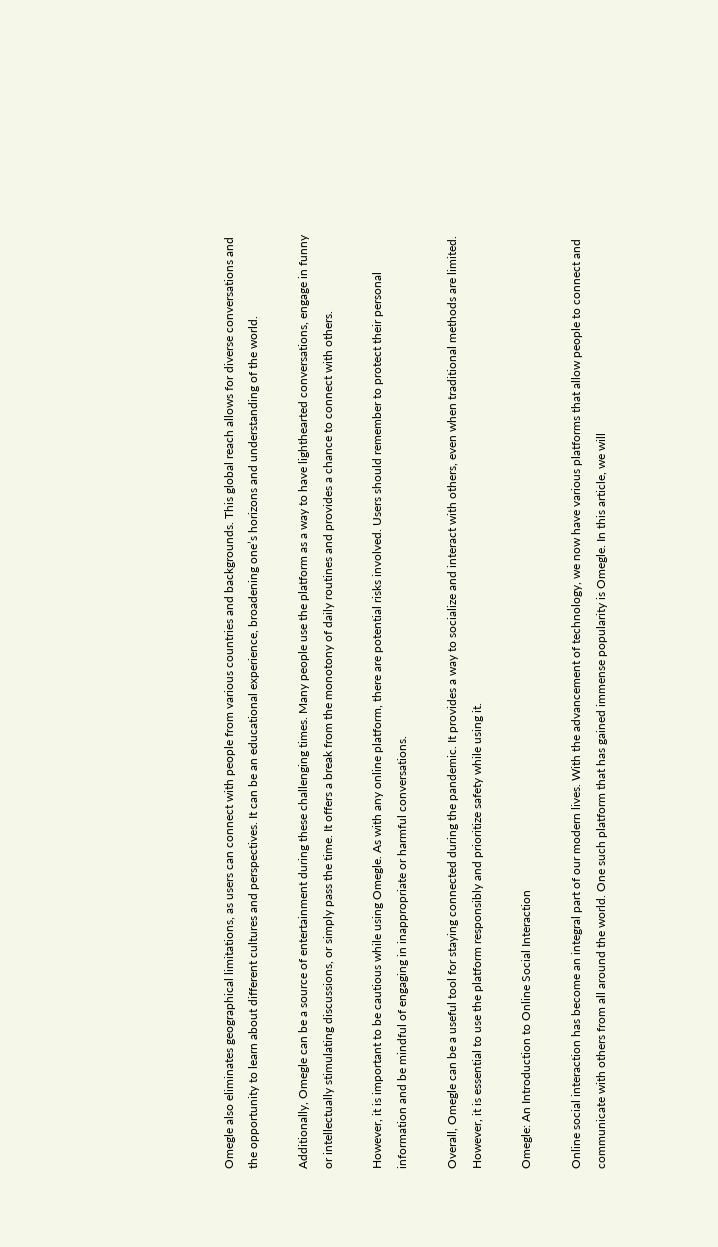Omegle also eliminates geographical limitations, as users can connect with people from various countries and backgrounds. This global reach allows for diverse conversations and the opportunity to learn about different cultures and perspectives. It can be an educational experience, broadening one’s horizons and understanding of the world.

Additionally, Omegle can be a source of entertainment during these challenging times. Many people use the platform as a way to have lighthearted conversations, engage in funny or intellectually stimulating discussions, or simply pass the time. It offers a break from the monotony of daily routines and provides a chance to connect with others.

However, it is important to be cautious while using Omegle. As with any online platform, there are potential risks involved. Users should remember to protect their personal information and be mindful of engaging in inappropriate or harmful conversations.

Overall, Omegle can be a useful tool for staying connected during the pandemic. It provides a way to socialize and interact with others, even when traditional methods are limited. However, it is essential to use the platform responsibly and prioritize safety while using it.

Omegle: An Introduction to Online Social Interaction

Online social interaction has become an integral part of our modern lives. With the advancement of technology, we now have various platforms that allow people to connect and communicate with others from all around the world. One such platform that has gained immense popularity is Omegle. In this article, we will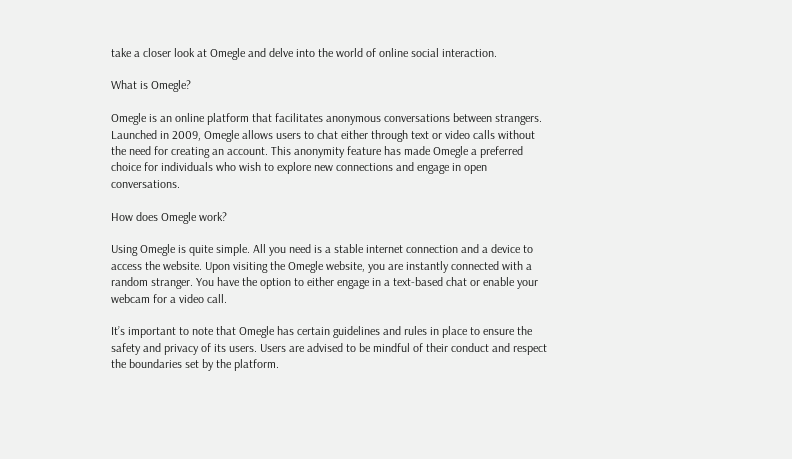take a closer look at Omegle and delve into the world of online social interaction.

What is Omegle?

Omegle is an online platform that facilitates anonymous conversations between strangers. Launched in 2009, Omegle allows users to chat either through text or video calls without the need for creating an account. This anonymity feature has made Omegle a preferred choice for individuals who wish to explore new connections and engage in open conversations.

How does Omegle work?

Using Omegle is quite simple. All you need is a stable internet connection and a device to access the website. Upon visiting the Omegle website, you are instantly connected with a random stranger. You have the option to either engage in a text-based chat or enable your webcam for a video call.

It’s important to note that Omegle has certain guidelines and rules in place to ensure the safety and privacy of its users. Users are advised to be mindful of their conduct and respect the boundaries set by the platform.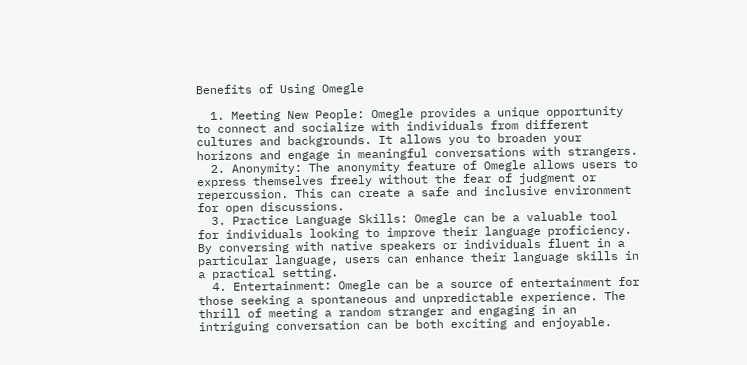Benefits of Using Omegle

  1. Meeting New People: Omegle provides a unique opportunity to connect and socialize with individuals from different cultures and backgrounds. It allows you to broaden your horizons and engage in meaningful conversations with strangers.
  2. Anonymity: The anonymity feature of Omegle allows users to express themselves freely without the fear of judgment or repercussion. This can create a safe and inclusive environment for open discussions.
  3. Practice Language Skills: Omegle can be a valuable tool for individuals looking to improve their language proficiency. By conversing with native speakers or individuals fluent in a particular language, users can enhance their language skills in a practical setting.
  4. Entertainment: Omegle can be a source of entertainment for those seeking a spontaneous and unpredictable experience. The thrill of meeting a random stranger and engaging in an intriguing conversation can be both exciting and enjoyable.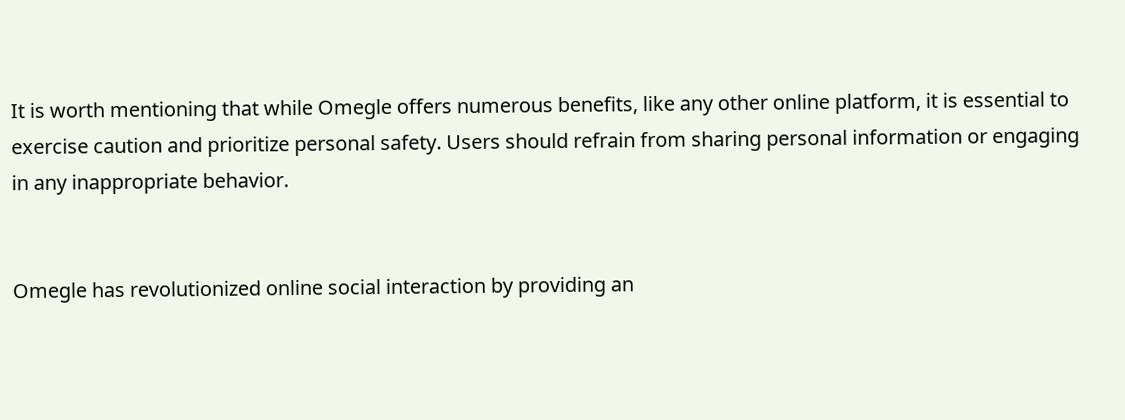It is worth mentioning that while Omegle offers numerous benefits, like any other online platform, it is essential to exercise caution and prioritize personal safety. Users should refrain from sharing personal information or engaging in any inappropriate behavior.


Omegle has revolutionized online social interaction by providing an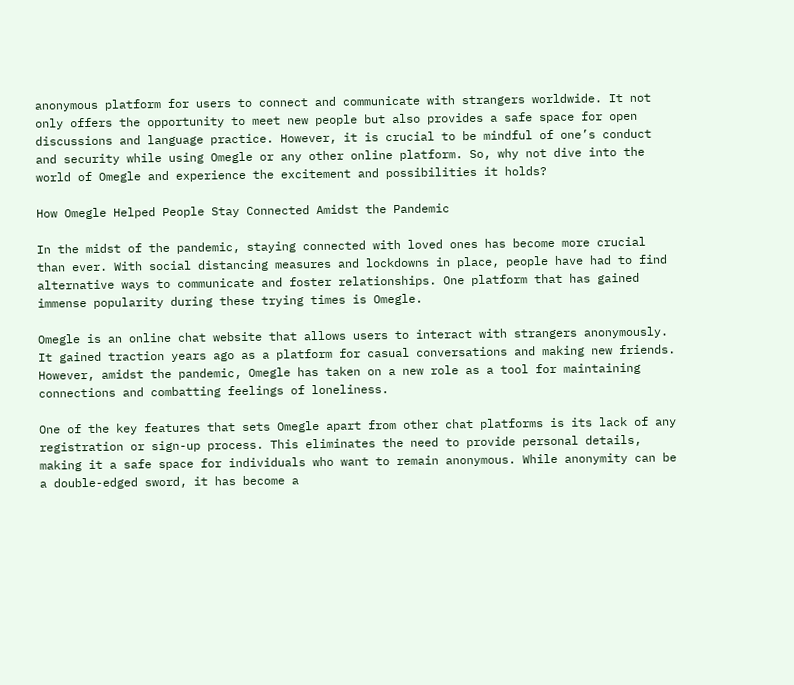anonymous platform for users to connect and communicate with strangers worldwide. It not only offers the opportunity to meet new people but also provides a safe space for open discussions and language practice. However, it is crucial to be mindful of one’s conduct and security while using Omegle or any other online platform. So, why not dive into the world of Omegle and experience the excitement and possibilities it holds?

How Omegle Helped People Stay Connected Amidst the Pandemic

In the midst of the pandemic, staying connected with loved ones has become more crucial than ever. With social distancing measures and lockdowns in place, people have had to find alternative ways to communicate and foster relationships. One platform that has gained immense popularity during these trying times is Omegle.

Omegle is an online chat website that allows users to interact with strangers anonymously. It gained traction years ago as a platform for casual conversations and making new friends. However, amidst the pandemic, Omegle has taken on a new role as a tool for maintaining connections and combatting feelings of loneliness.

One of the key features that sets Omegle apart from other chat platforms is its lack of any registration or sign-up process. This eliminates the need to provide personal details, making it a safe space for individuals who want to remain anonymous. While anonymity can be a double-edged sword, it has become a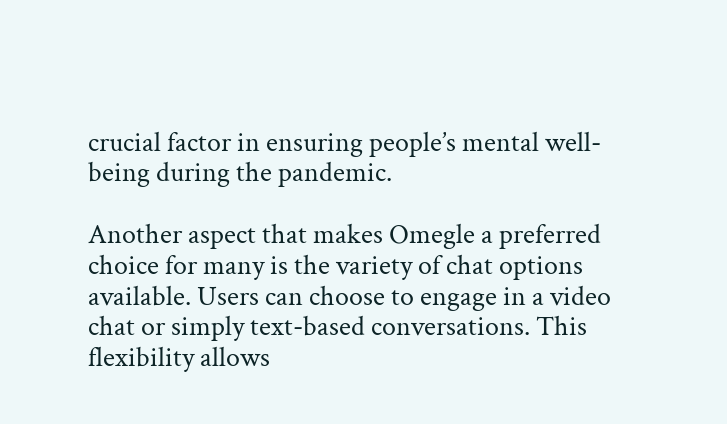crucial factor in ensuring people’s mental well-being during the pandemic.

Another aspect that makes Omegle a preferred choice for many is the variety of chat options available. Users can choose to engage in a video chat or simply text-based conversations. This flexibility allows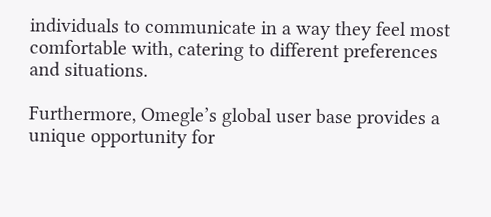individuals to communicate in a way they feel most comfortable with, catering to different preferences and situations.

Furthermore, Omegle’s global user base provides a unique opportunity for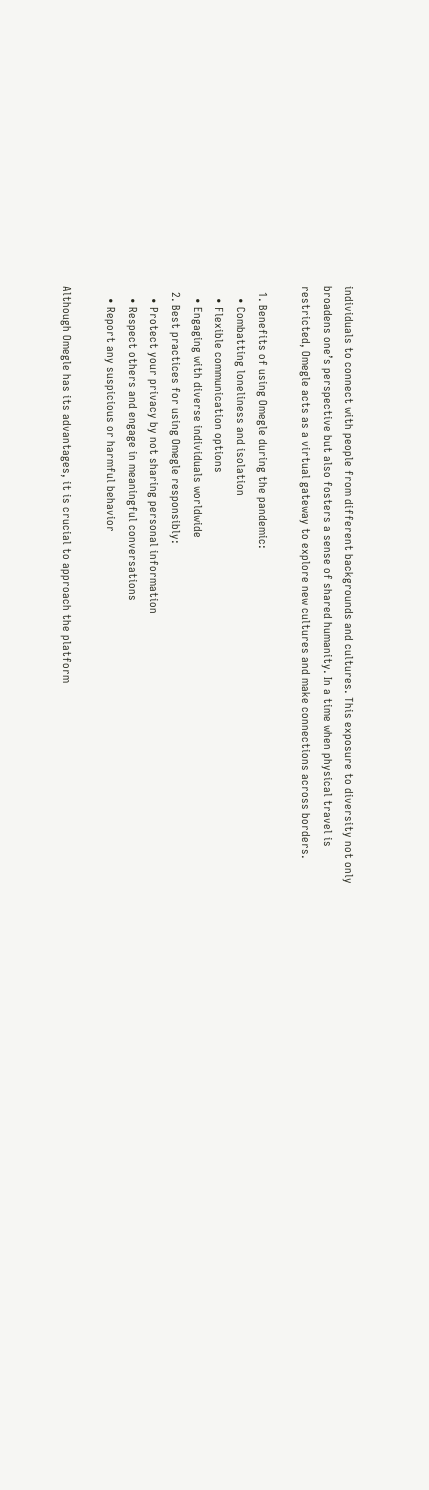individuals to connect with people from different backgrounds and cultures. This exposure to diversity not only broadens one’s perspective but also fosters a sense of shared humanity. In a time when physical travel is restricted, Omegle acts as a virtual gateway to explore new cultures and make connections across borders.

  1. Benefits of using Omegle during the pandemic:
    • Combatting loneliness and isolation
    • Flexible communication options
    • Engaging with diverse individuals worldwide
  2. Best practices for using Omegle responsibly:
    • Protect your privacy by not sharing personal information
    • Respect others and engage in meaningful conversations
    • Report any suspicious or harmful behavior

Although Omegle has its advantages, it is crucial to approach the platform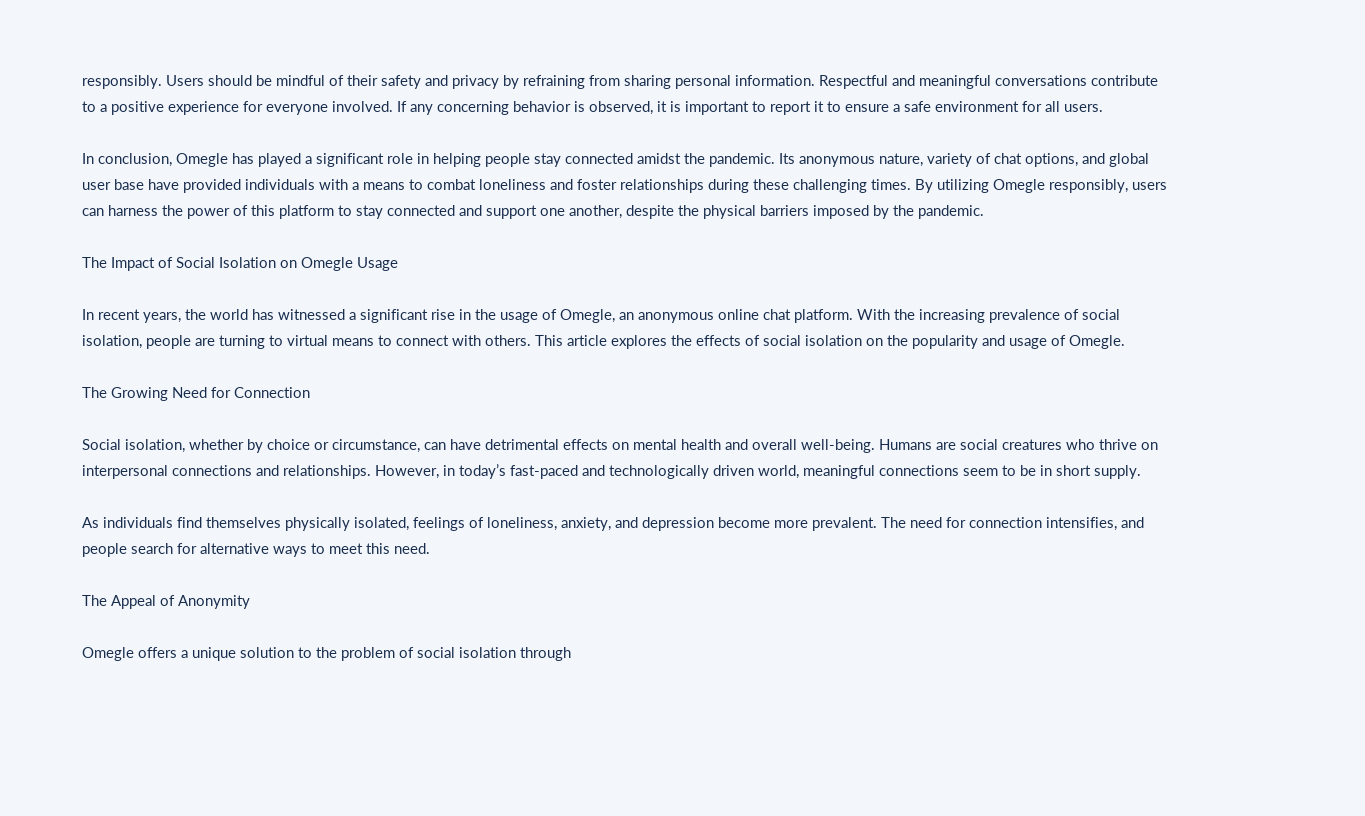responsibly. Users should be mindful of their safety and privacy by refraining from sharing personal information. Respectful and meaningful conversations contribute to a positive experience for everyone involved. If any concerning behavior is observed, it is important to report it to ensure a safe environment for all users.

In conclusion, Omegle has played a significant role in helping people stay connected amidst the pandemic. Its anonymous nature, variety of chat options, and global user base have provided individuals with a means to combat loneliness and foster relationships during these challenging times. By utilizing Omegle responsibly, users can harness the power of this platform to stay connected and support one another, despite the physical barriers imposed by the pandemic.

The Impact of Social Isolation on Omegle Usage

In recent years, the world has witnessed a significant rise in the usage of Omegle, an anonymous online chat platform. With the increasing prevalence of social isolation, people are turning to virtual means to connect with others. This article explores the effects of social isolation on the popularity and usage of Omegle.

The Growing Need for Connection

Social isolation, whether by choice or circumstance, can have detrimental effects on mental health and overall well-being. Humans are social creatures who thrive on interpersonal connections and relationships. However, in today’s fast-paced and technologically driven world, meaningful connections seem to be in short supply.

As individuals find themselves physically isolated, feelings of loneliness, anxiety, and depression become more prevalent. The need for connection intensifies, and people search for alternative ways to meet this need.

The Appeal of Anonymity

Omegle offers a unique solution to the problem of social isolation through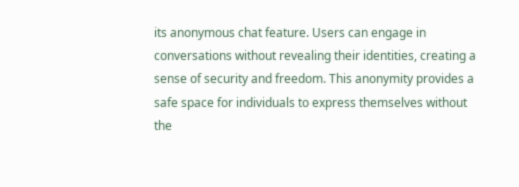its anonymous chat feature. Users can engage in conversations without revealing their identities, creating a sense of security and freedom. This anonymity provides a safe space for individuals to express themselves without the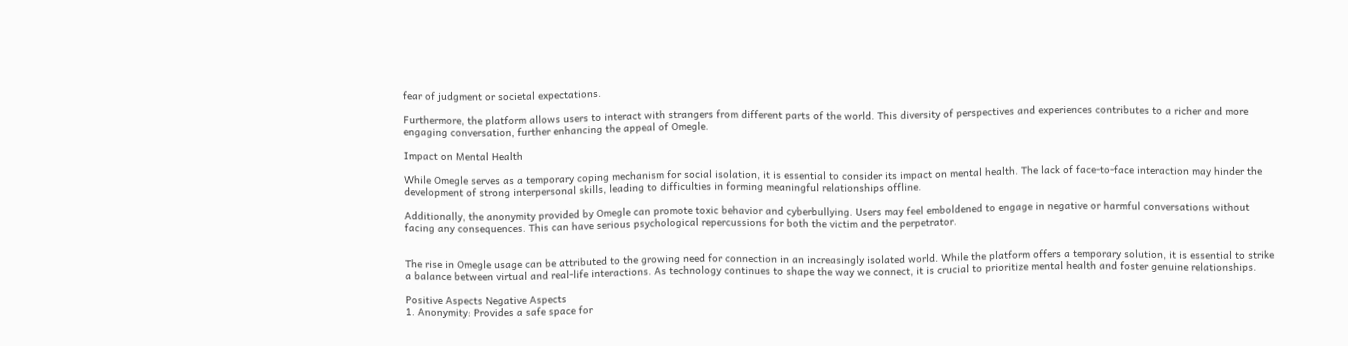fear of judgment or societal expectations.

Furthermore, the platform allows users to interact with strangers from different parts of the world. This diversity of perspectives and experiences contributes to a richer and more engaging conversation, further enhancing the appeal of Omegle.

Impact on Mental Health

While Omegle serves as a temporary coping mechanism for social isolation, it is essential to consider its impact on mental health. The lack of face-to-face interaction may hinder the development of strong interpersonal skills, leading to difficulties in forming meaningful relationships offline.

Additionally, the anonymity provided by Omegle can promote toxic behavior and cyberbullying. Users may feel emboldened to engage in negative or harmful conversations without facing any consequences. This can have serious psychological repercussions for both the victim and the perpetrator.


The rise in Omegle usage can be attributed to the growing need for connection in an increasingly isolated world. While the platform offers a temporary solution, it is essential to strike a balance between virtual and real-life interactions. As technology continues to shape the way we connect, it is crucial to prioritize mental health and foster genuine relationships.

Positive Aspects Negative Aspects
1. Anonymity: Provides a safe space for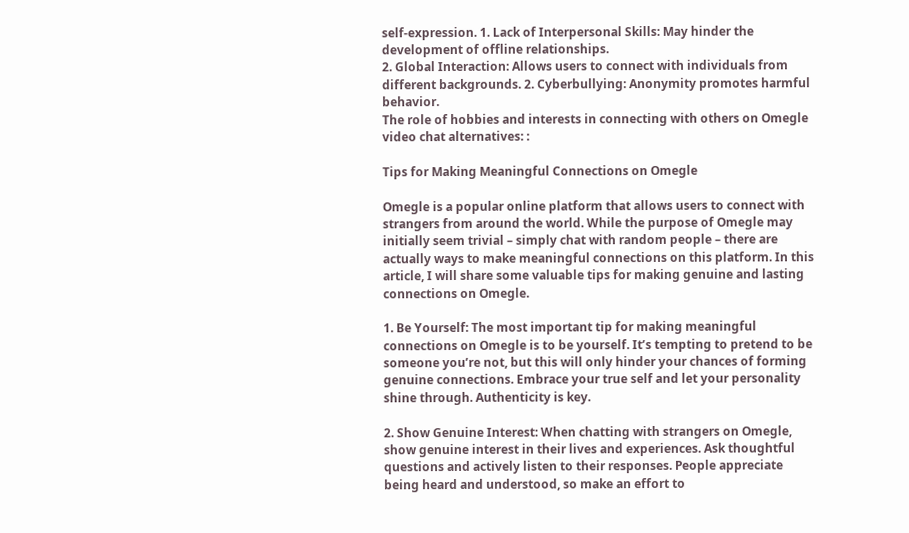self-expression. 1. Lack of Interpersonal Skills: May hinder the development of offline relationships.
2. Global Interaction: Allows users to connect with individuals from different backgrounds. 2. Cyberbullying: Anonymity promotes harmful behavior.
The role of hobbies and interests in connecting with others on Omegle video chat alternatives: :

Tips for Making Meaningful Connections on Omegle

Omegle is a popular online platform that allows users to connect with strangers from around the world. While the purpose of Omegle may initially seem trivial – simply chat with random people – there are actually ways to make meaningful connections on this platform. In this article, I will share some valuable tips for making genuine and lasting connections on Omegle.

1. Be Yourself: The most important tip for making meaningful connections on Omegle is to be yourself. It’s tempting to pretend to be someone you’re not, but this will only hinder your chances of forming genuine connections. Embrace your true self and let your personality shine through. Authenticity is key.

2. Show Genuine Interest: When chatting with strangers on Omegle, show genuine interest in their lives and experiences. Ask thoughtful questions and actively listen to their responses. People appreciate being heard and understood, so make an effort to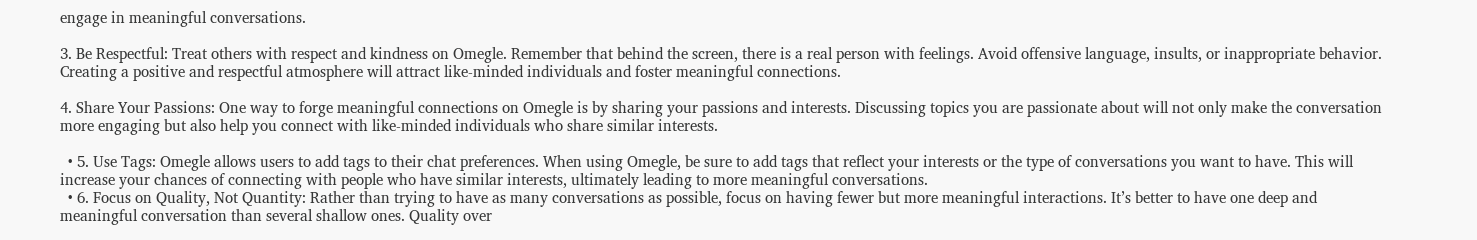engage in meaningful conversations.

3. Be Respectful: Treat others with respect and kindness on Omegle. Remember that behind the screen, there is a real person with feelings. Avoid offensive language, insults, or inappropriate behavior. Creating a positive and respectful atmosphere will attract like-minded individuals and foster meaningful connections.

4. Share Your Passions: One way to forge meaningful connections on Omegle is by sharing your passions and interests. Discussing topics you are passionate about will not only make the conversation more engaging but also help you connect with like-minded individuals who share similar interests.

  • 5. Use Tags: Omegle allows users to add tags to their chat preferences. When using Omegle, be sure to add tags that reflect your interests or the type of conversations you want to have. This will increase your chances of connecting with people who have similar interests, ultimately leading to more meaningful conversations.
  • 6. Focus on Quality, Not Quantity: Rather than trying to have as many conversations as possible, focus on having fewer but more meaningful interactions. It’s better to have one deep and meaningful conversation than several shallow ones. Quality over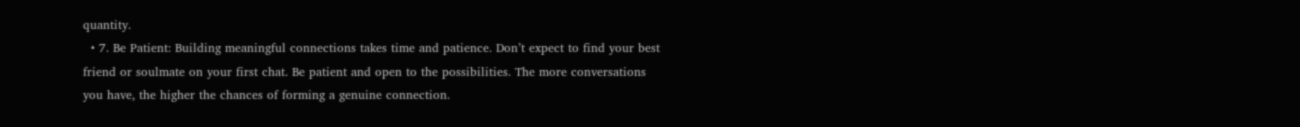quantity.
  • 7. Be Patient: Building meaningful connections takes time and patience. Don’t expect to find your best friend or soulmate on your first chat. Be patient and open to the possibilities. The more conversations you have, the higher the chances of forming a genuine connection.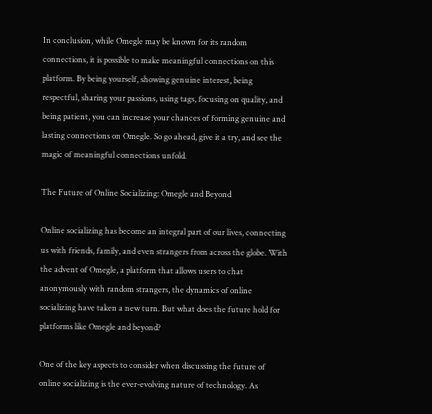In conclusion, while Omegle may be known for its random connections, it is possible to make meaningful connections on this platform. By being yourself, showing genuine interest, being respectful, sharing your passions, using tags, focusing on quality, and being patient, you can increase your chances of forming genuine and lasting connections on Omegle. So go ahead, give it a try, and see the magic of meaningful connections unfold.

The Future of Online Socializing: Omegle and Beyond

Online socializing has become an integral part of our lives, connecting us with friends, family, and even strangers from across the globe. With the advent of Omegle, a platform that allows users to chat anonymously with random strangers, the dynamics of online socializing have taken a new turn. But what does the future hold for platforms like Omegle and beyond?

One of the key aspects to consider when discussing the future of online socializing is the ever-evolving nature of technology. As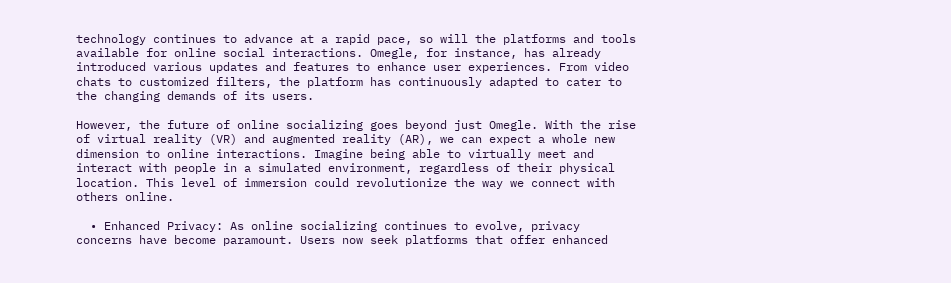technology continues to advance at a rapid pace, so will the platforms and tools available for online social interactions. Omegle, for instance, has already introduced various updates and features to enhance user experiences. From video chats to customized filters, the platform has continuously adapted to cater to the changing demands of its users.

However, the future of online socializing goes beyond just Omegle. With the rise of virtual reality (VR) and augmented reality (AR), we can expect a whole new dimension to online interactions. Imagine being able to virtually meet and interact with people in a simulated environment, regardless of their physical location. This level of immersion could revolutionize the way we connect with others online.

  • Enhanced Privacy: As online socializing continues to evolve, privacy concerns have become paramount. Users now seek platforms that offer enhanced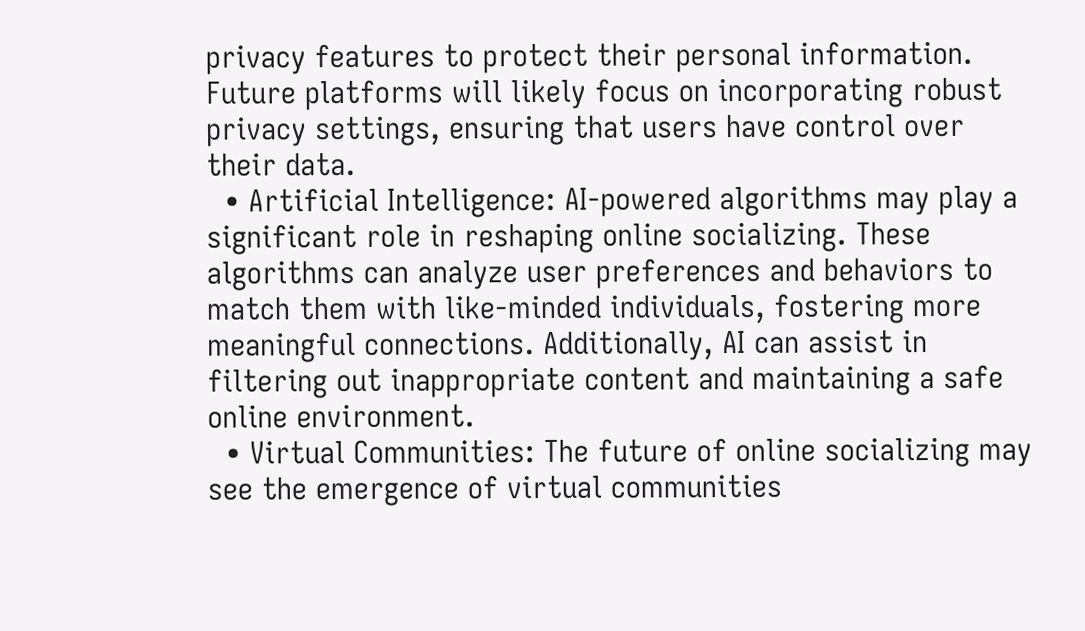privacy features to protect their personal information. Future platforms will likely focus on incorporating robust privacy settings, ensuring that users have control over their data.
  • Artificial Intelligence: AI-powered algorithms may play a significant role in reshaping online socializing. These algorithms can analyze user preferences and behaviors to match them with like-minded individuals, fostering more meaningful connections. Additionally, AI can assist in filtering out inappropriate content and maintaining a safe online environment.
  • Virtual Communities: The future of online socializing may see the emergence of virtual communities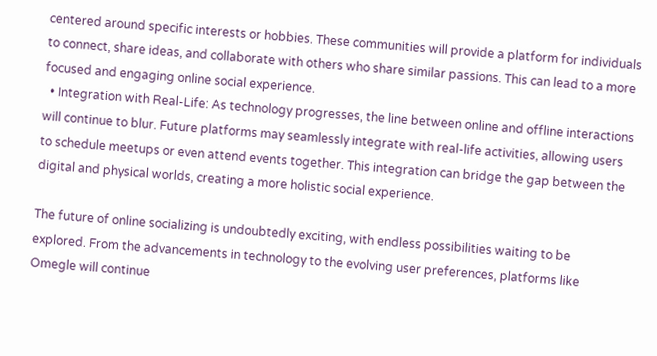centered around specific interests or hobbies. These communities will provide a platform for individuals to connect, share ideas, and collaborate with others who share similar passions. This can lead to a more focused and engaging online social experience.
  • Integration with Real-Life: As technology progresses, the line between online and offline interactions will continue to blur. Future platforms may seamlessly integrate with real-life activities, allowing users to schedule meetups or even attend events together. This integration can bridge the gap between the digital and physical worlds, creating a more holistic social experience.

The future of online socializing is undoubtedly exciting, with endless possibilities waiting to be explored. From the advancements in technology to the evolving user preferences, platforms like Omegle will continue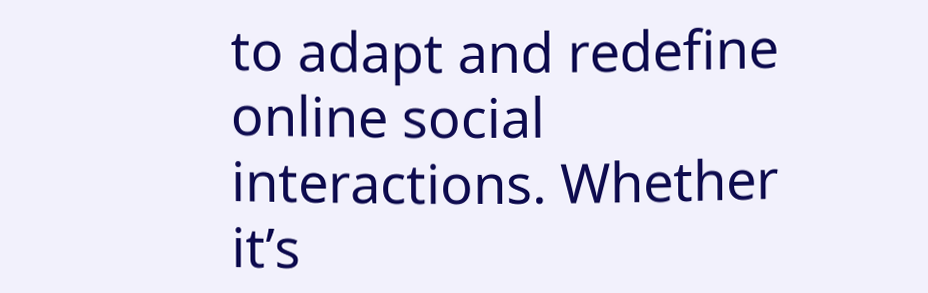to adapt and redefine online social interactions. Whether it’s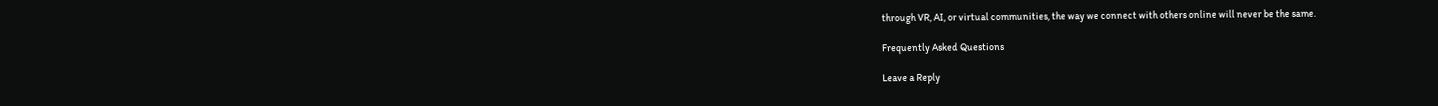through VR, AI, or virtual communities, the way we connect with others online will never be the same.

Frequently Asked Questions

Leave a Reply